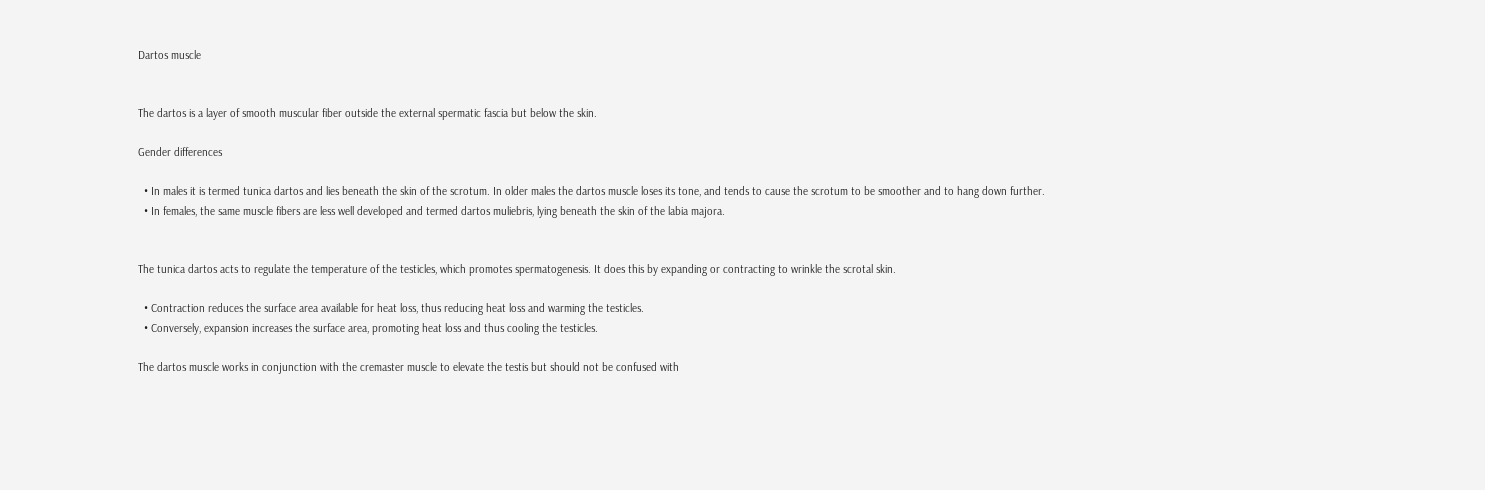Dartos muscle


The dartos is a layer of smooth muscular fiber outside the external spermatic fascia but below the skin.

Gender differences

  • In males it is termed tunica dartos and lies beneath the skin of the scrotum. In older males the dartos muscle loses its tone, and tends to cause the scrotum to be smoother and to hang down further.
  • In females, the same muscle fibers are less well developed and termed dartos muliebris, lying beneath the skin of the labia majora.


The tunica dartos acts to regulate the temperature of the testicles, which promotes spermatogenesis. It does this by expanding or contracting to wrinkle the scrotal skin.

  • Contraction reduces the surface area available for heat loss, thus reducing heat loss and warming the testicles.
  • Conversely, expansion increases the surface area, promoting heat loss and thus cooling the testicles.

The dartos muscle works in conjunction with the cremaster muscle to elevate the testis but should not be confused with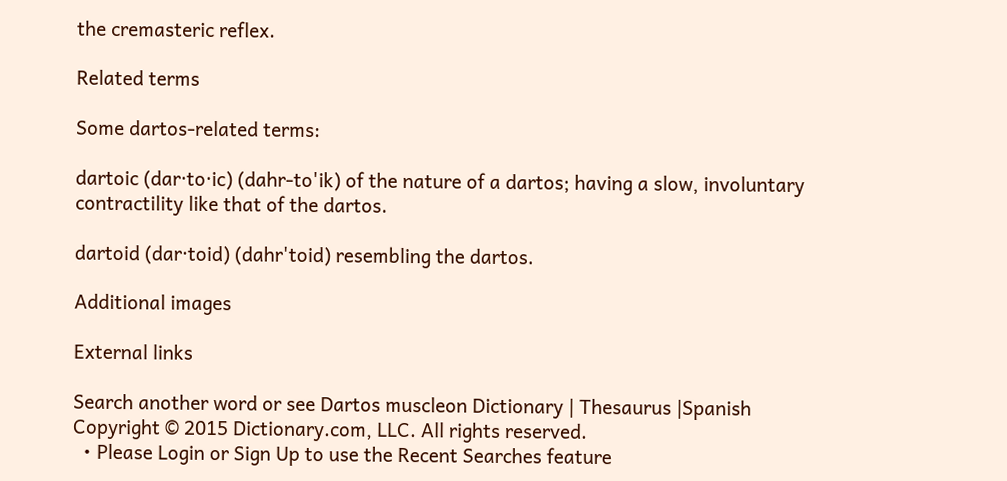the cremasteric reflex.

Related terms

Some dartos-related terms:

dartoic (dar·to·ic) (dahr-to'ik) of the nature of a dartos; having a slow, involuntary contractility like that of the dartos.

dartoid (dar·toid) (dahr'toid) resembling the dartos.

Additional images

External links

Search another word or see Dartos muscleon Dictionary | Thesaurus |Spanish
Copyright © 2015 Dictionary.com, LLC. All rights reserved.
  • Please Login or Sign Up to use the Recent Searches feature